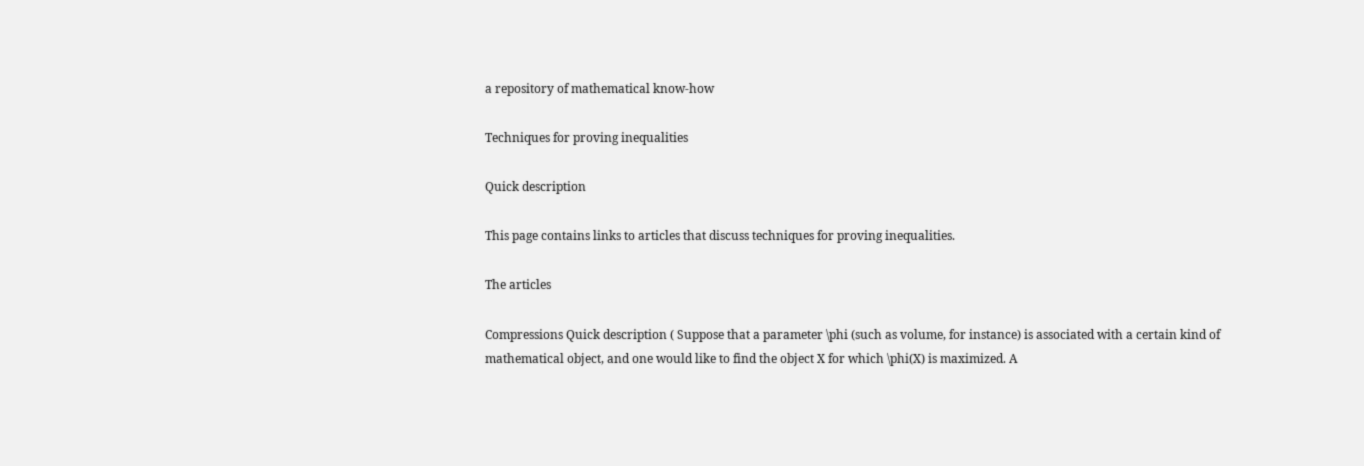a repository of mathematical know-how

Techniques for proving inequalities

Quick description

This page contains links to articles that discuss techniques for proving inequalities.

The articles

Compressions Quick description ( Suppose that a parameter \phi (such as volume, for instance) is associated with a certain kind of mathematical object, and one would like to find the object X for which \phi(X) is maximized. A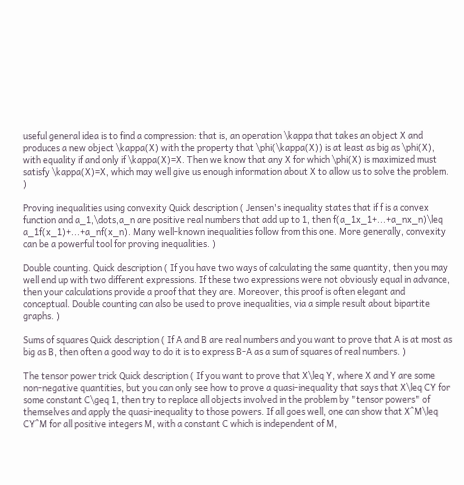useful general idea is to find a compression: that is, an operation \kappa that takes an object X and produces a new object \kappa(X) with the property that \phi(\kappa(X)) is at least as big as \phi(X), with equality if and only if \kappa(X)=X. Then we know that any X for which \phi(X) is maximized must satisfy \kappa(X)=X, which may well give us enough information about X to allow us to solve the problem. )

Proving inequalities using convexity Quick description ( Jensen's inequality states that if f is a convex function and a_1,\dots,a_n are positive real numbers that add up to 1, then f(a_1x_1+...+a_nx_n)\leq a_1f(x_1)+...+a_nf(x_n). Many well-known inequalities follow from this one. More generally, convexity can be a powerful tool for proving inequalities. )

Double counting. Quick description ( If you have two ways of calculating the same quantity, then you may well end up with two different expressions. If these two expressions were not obviously equal in advance, then your calculations provide a proof that they are. Moreover, this proof is often elegant and conceptual. Double counting can also be used to prove inequalities, via a simple result about bipartite graphs. )

Sums of squares Quick description ( If A and B are real numbers and you want to prove that A is at most as big as B, then often a good way to do it is to express B-A as a sum of squares of real numbers. )

The tensor power trick Quick description ( If you want to prove that X\leq Y, where X and Y are some non-negative quantities, but you can only see how to prove a quasi-inequality that says that X\leq CY for some constant C\geq 1, then try to replace all objects involved in the problem by "tensor powers" of themselves and apply the quasi-inequality to those powers. If all goes well, one can show that X^M\leq CY^M for all positive integers M, with a constant C which is independent of M,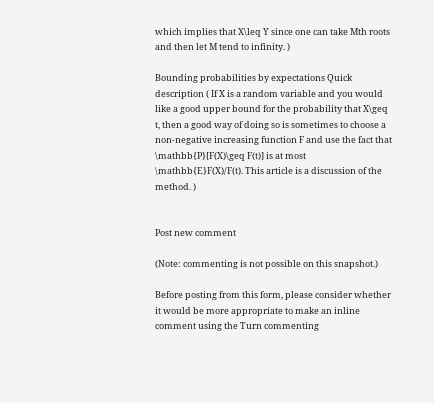which implies that X\leq Y since one can take Mth roots and then let M tend to infinity. )

Bounding probabilities by expectations Quick description ( If X is a random variable and you would like a good upper bound for the probability that X\geq t, then a good way of doing so is sometimes to choose a non-negative increasing function F and use the fact that \mathbb{P}[F(X)\geq F(t)] is at most \mathbb{E}F(X)/F(t). This article is a discussion of the method. )


Post new comment

(Note: commenting is not possible on this snapshot.)

Before posting from this form, please consider whether it would be more appropriate to make an inline comment using the Turn commenting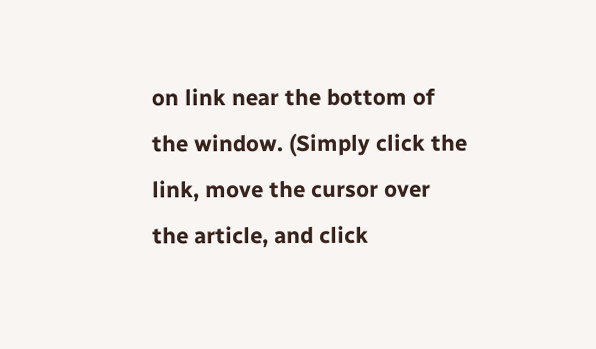on link near the bottom of the window. (Simply click the link, move the cursor over the article, and click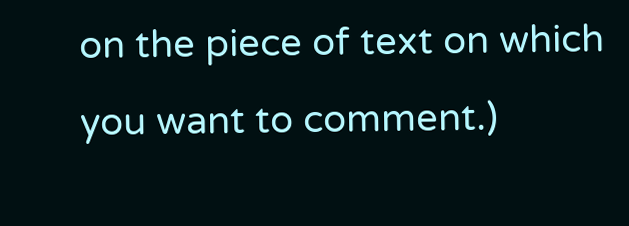on the piece of text on which you want to comment.)